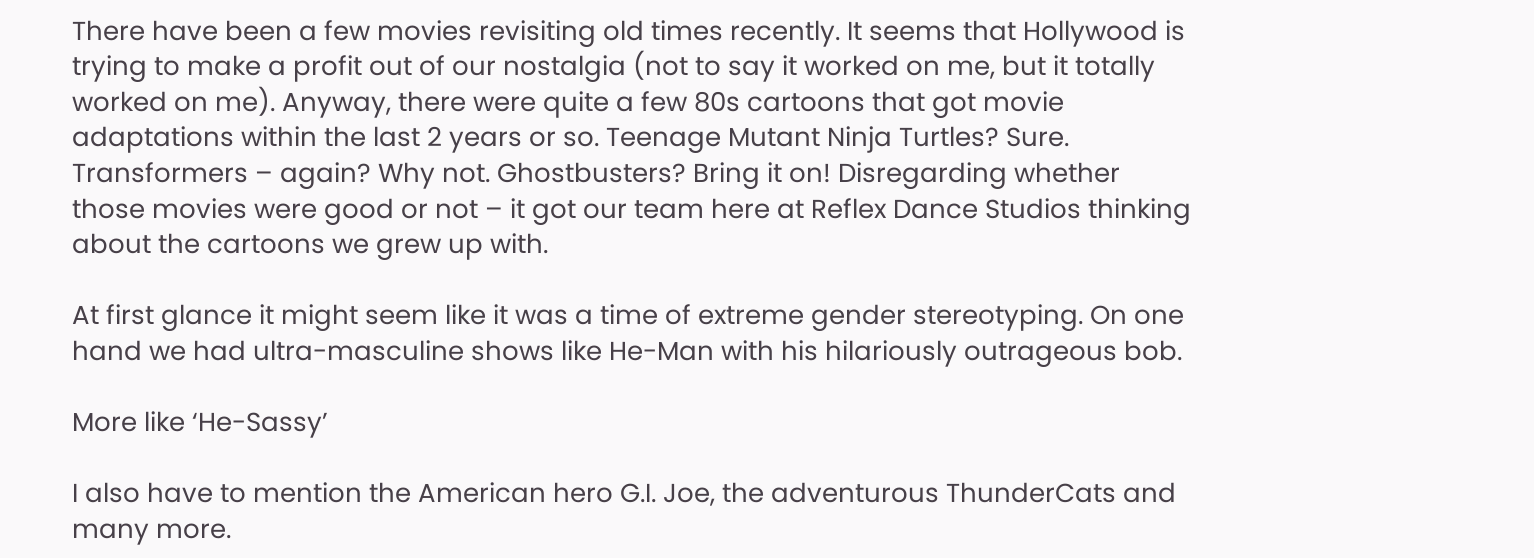There have been a few movies revisiting old times recently. It seems that Hollywood is trying to make a profit out of our nostalgia (not to say it worked on me, but it totally worked on me). Anyway, there were quite a few 80s cartoons that got movie adaptations within the last 2 years or so. Teenage Mutant Ninja Turtles? Sure. Transformers – again? Why not. Ghostbusters? Bring it on! Disregarding whether those movies were good or not – it got our team here at Reflex Dance Studios thinking about the cartoons we grew up with.

At first glance it might seem like it was a time of extreme gender stereotyping. On one hand we had ultra-masculine shows like He-Man with his hilariously outrageous bob.

More like ‘He-Sassy’

I also have to mention the American hero G.I. Joe, the adventurous ThunderCats and many more.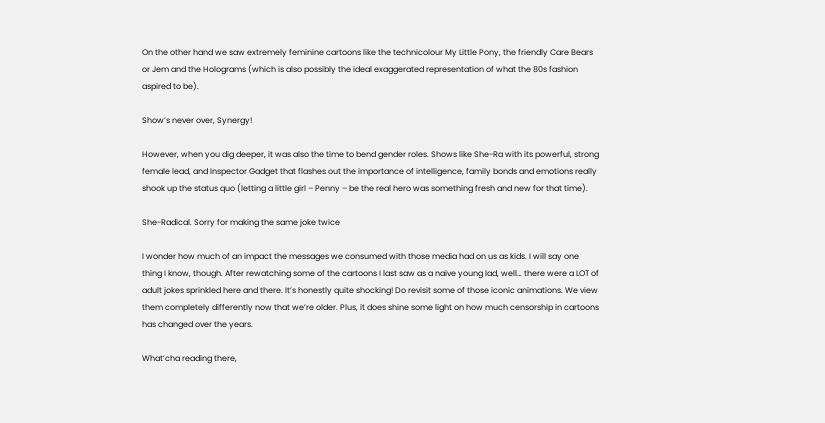On the other hand we saw extremely feminine cartoons like the technicolour My Little Pony, the friendly Care Bears or Jem and the Holograms (which is also possibly the ideal exaggerated representation of what the 80s fashion aspired to be).

Show’s never over, Synergy!

However, when you dig deeper, it was also the time to bend gender roles. Shows like She-Ra with its powerful, strong female lead, and Inspector Gadget that flashes out the importance of intelligence, family bonds and emotions really shook up the status quo (letting a little girl – Penny – be the real hero was something fresh and new for that time).

She-Radical. Sorry for making the same joke twice

I wonder how much of an impact the messages we consumed with those media had on us as kids. I will say one thing I know, though. After rewatching some of the cartoons I last saw as a naive young lad, well… there were a LOT of adult jokes sprinkled here and there. It’s honestly quite shocking! Do revisit some of those iconic animations. We view them completely differently now that we’re older. Plus, it does shine some light on how much censorship in cartoons has changed over the years.

What’cha reading there,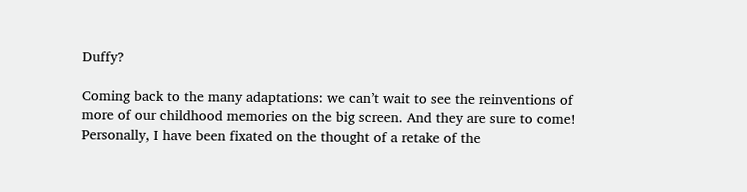Duffy?

Coming back to the many adaptations: we can’t wait to see the reinventions of more of our childhood memories on the big screen. And they are sure to come! Personally, I have been fixated on the thought of a retake of the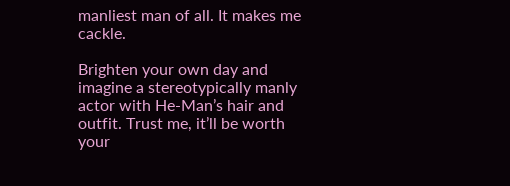manliest man of all. It makes me cackle.

Brighten your own day and imagine a stereotypically manly actor with He-Man’s hair and outfit. Trust me, it’ll be worth your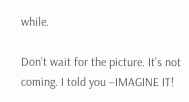while.

Don’t wait for the picture. It’s not coming. I told you –IMAGINE IT!